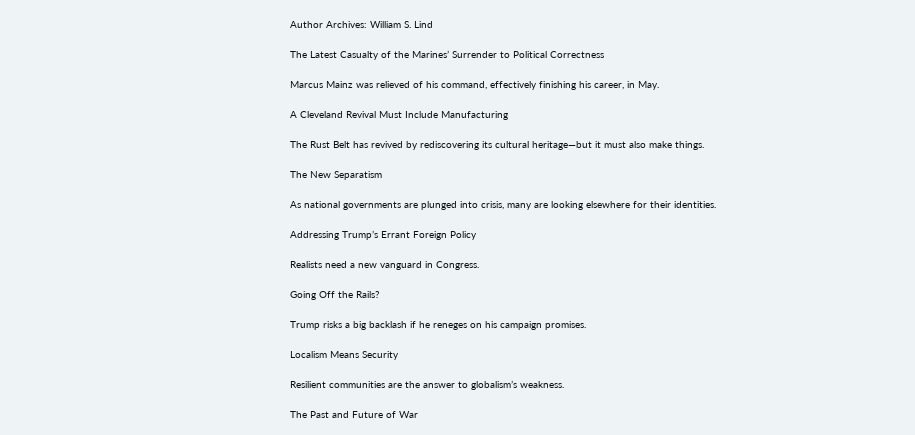Author Archives: William S. Lind

The Latest Casualty of the Marines’ Surrender to Political Correctness

Marcus Mainz was relieved of his command, effectively finishing his career, in May.

A Cleveland Revival Must Include Manufacturing

The Rust Belt has revived by rediscovering its cultural heritage—but it must also make things.

The New Separatism

As national governments are plunged into crisis, many are looking elsewhere for their identities.

Addressing Trump’s Errant Foreign Policy

Realists need a new vanguard in Congress.

Going Off the Rails?

Trump risks a big backlash if he reneges on his campaign promises.

Localism Means Security

Resilient communities are the answer to globalism’s weakness.

The Past and Future of War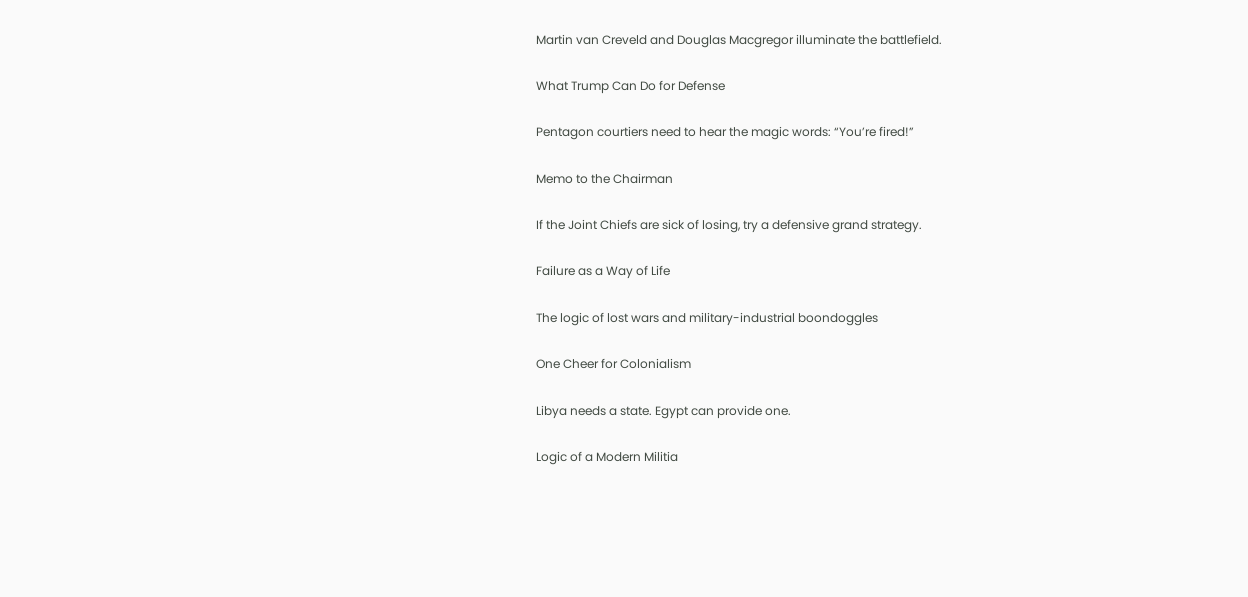Martin van Creveld and Douglas Macgregor illuminate the battlefield.

What Trump Can Do for Defense

Pentagon courtiers need to hear the magic words: “You’re fired!”

Memo to the Chairman

If the Joint Chiefs are sick of losing, try a defensive grand strategy.

Failure as a Way of Life

The logic of lost wars and military-industrial boondoggles

One Cheer for Colonialism

Libya needs a state. Egypt can provide one.

Logic of a Modern Militia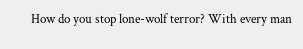How do you stop lone-wolf terror? With every man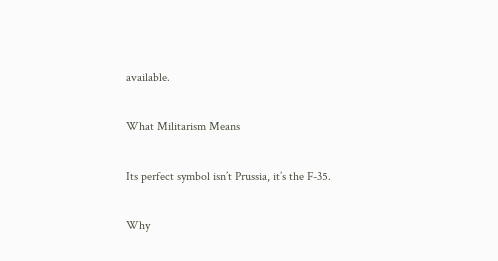available.

What Militarism Means

Its perfect symbol isn’t Prussia, it’s the F-35.

Why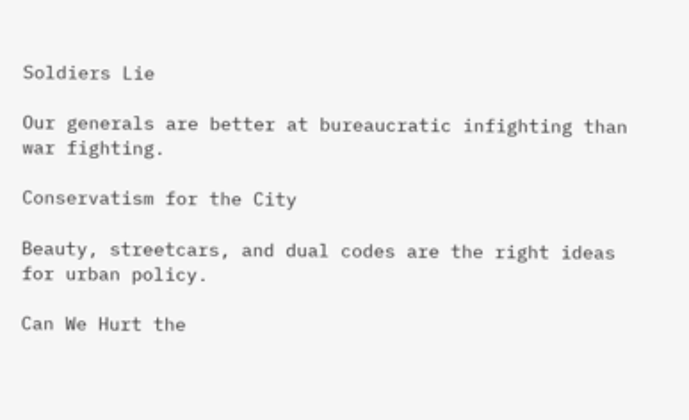Soldiers Lie

Our generals are better at bureaucratic infighting than war fighting.

Conservatism for the City

Beauty, streetcars, and dual codes are the right ideas for urban policy.

Can We Hurt the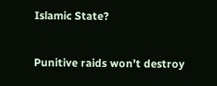Islamic State?

Punitive raids won’t destroy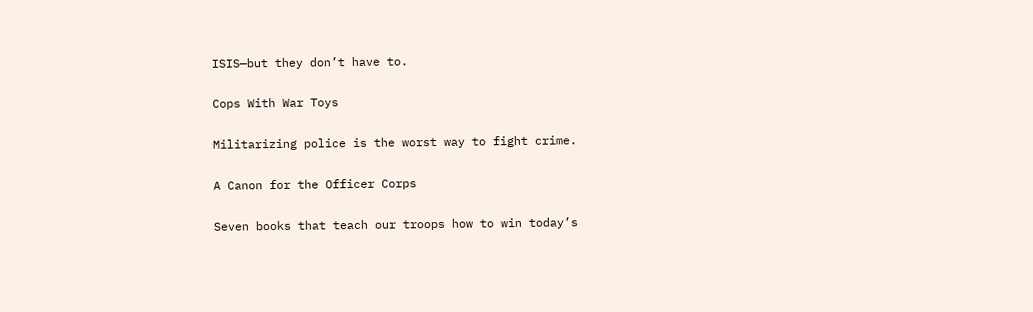ISIS—but they don’t have to.

Cops With War Toys

Militarizing police is the worst way to fight crime.

A Canon for the Officer Corps

Seven books that teach our troops how to win today’s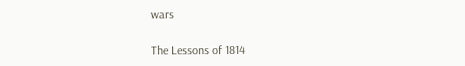wars

The Lessons of 1814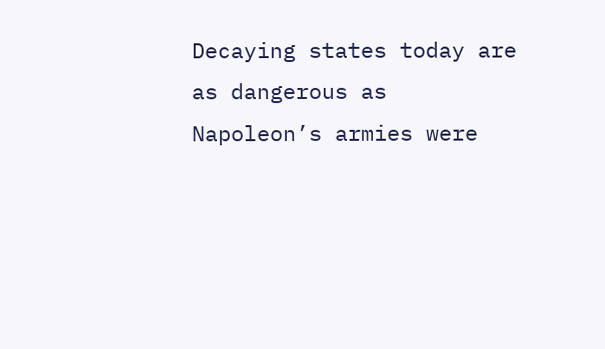Decaying states today are as dangerous as Napoleon’s armies were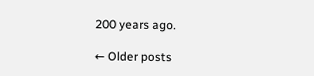200 years ago.

← Older posts